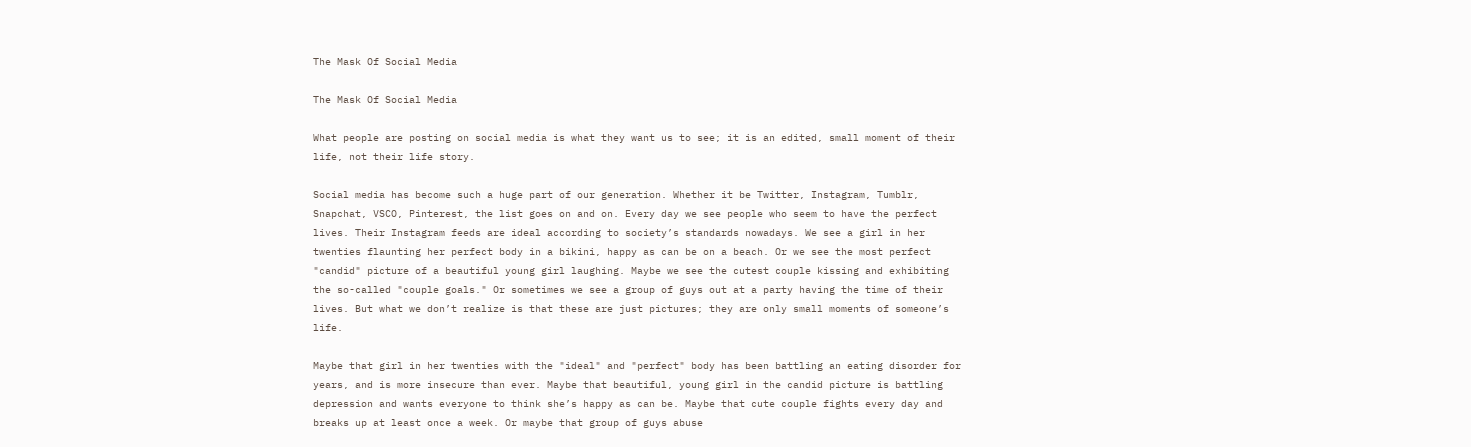The Mask Of Social Media

The Mask Of Social Media

What people are posting on social media is what they want us to see; it is an edited, small moment of their life, not their life story.

Social media has become such a huge part of our generation. Whether it be Twitter, Instagram, Tumblr, Snapchat, VSCO, Pinterest, the list goes on and on. Every day we see people who seem to have the perfect lives. Their Instagram feeds are ideal according to society’s standards nowadays. We see a girl in her twenties flaunting her perfect body in a bikini, happy as can be on a beach. Or we see the most perfect "candid" picture of a beautiful young girl laughing. Maybe we see the cutest couple kissing and exhibiting the so-called "couple goals." Or sometimes we see a group of guys out at a party having the time of their lives. But what we don’t realize is that these are just pictures; they are only small moments of someone’s life.

Maybe that girl in her twenties with the "ideal" and "perfect" body has been battling an eating disorder for years, and is more insecure than ever. Maybe that beautiful, young girl in the candid picture is battling depression and wants everyone to think she’s happy as can be. Maybe that cute couple fights every day and breaks up at least once a week. Or maybe that group of guys abuse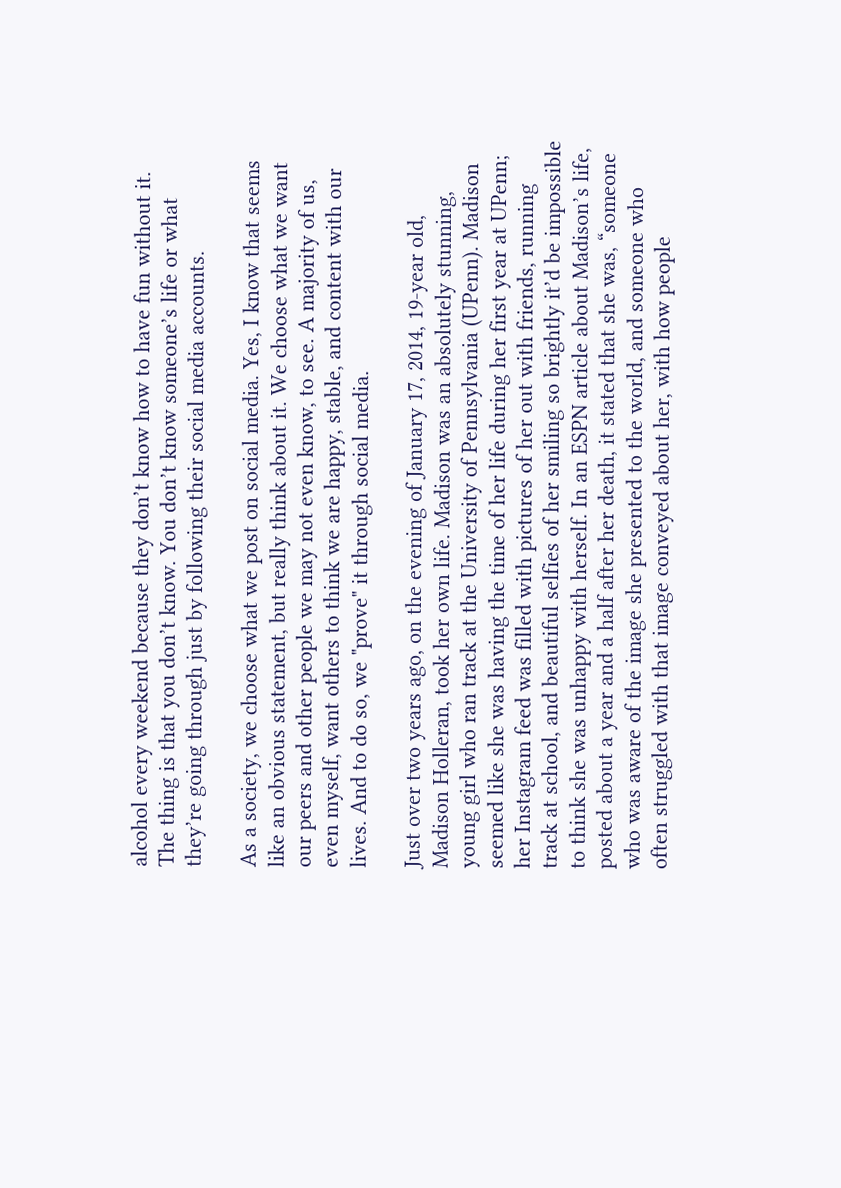alcohol every weekend because they don’t know how to have fun without it. The thing is that you don’t know. You don’t know someone’s life or what they’re going through just by following their social media accounts.

As a society, we choose what we post on social media. Yes, I know that seems like an obvious statement, but really think about it. We choose what we want our peers and other people we may not even know, to see. A majority of us, even myself, want others to think we are happy, stable, and content with our lives. And to do so, we "prove" it through social media.

Just over two years ago, on the evening of January 17, 2014, 19-year old, Madison Holleran, took her own life. Madison was an absolutely stunning, young girl who ran track at the University of Pennsylvania (UPenn). Madison seemed like she was having the time of her life during her first year at UPenn; her Instagram feed was filled with pictures of her out with friends, running track at school, and beautiful selfies of her smiling so brightly it’d be impossible to think she was unhappy with herself. In an ESPN article about Madison’s life, posted about a year and a half after her death, it stated that she was, “someone who was aware of the image she presented to the world, and someone who often struggled with that image conveyed about her, with how people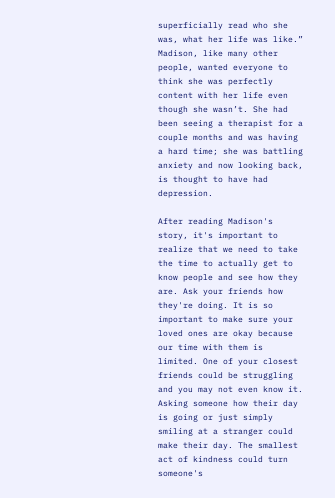superficially read who she was, what her life was like.” Madison, like many other people, wanted everyone to think she was perfectly content with her life even though she wasn’t. She had been seeing a therapist for a couple months and was having a hard time; she was battling anxiety and now looking back, is thought to have had depression.

After reading Madison's story, it's important to realize that we need to take the time to actually get to know people and see how they are. Ask your friends how they're doing. It is so important to make sure your loved ones are okay because our time with them is limited. One of your closest friends could be struggling and you may not even know it. Asking someone how their day is going or just simply smiling at a stranger could make their day. The smallest act of kindness could turn someone's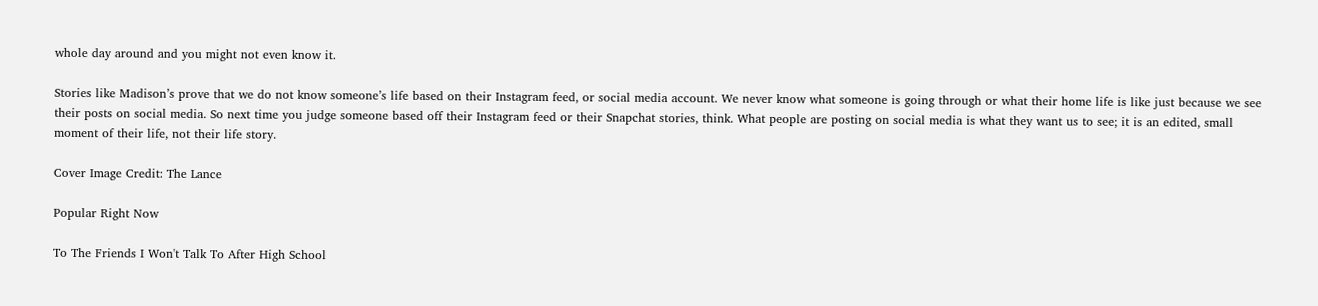whole day around and you might not even know it.

Stories like Madison’s prove that we do not know someone’s life based on their Instagram feed, or social media account. We never know what someone is going through or what their home life is like just because we see their posts on social media. So next time you judge someone based off their Instagram feed or their Snapchat stories, think. What people are posting on social media is what they want us to see; it is an edited, small moment of their life, not their life story.

Cover Image Credit: The Lance

Popular Right Now

To The Friends I Won't Talk To After High School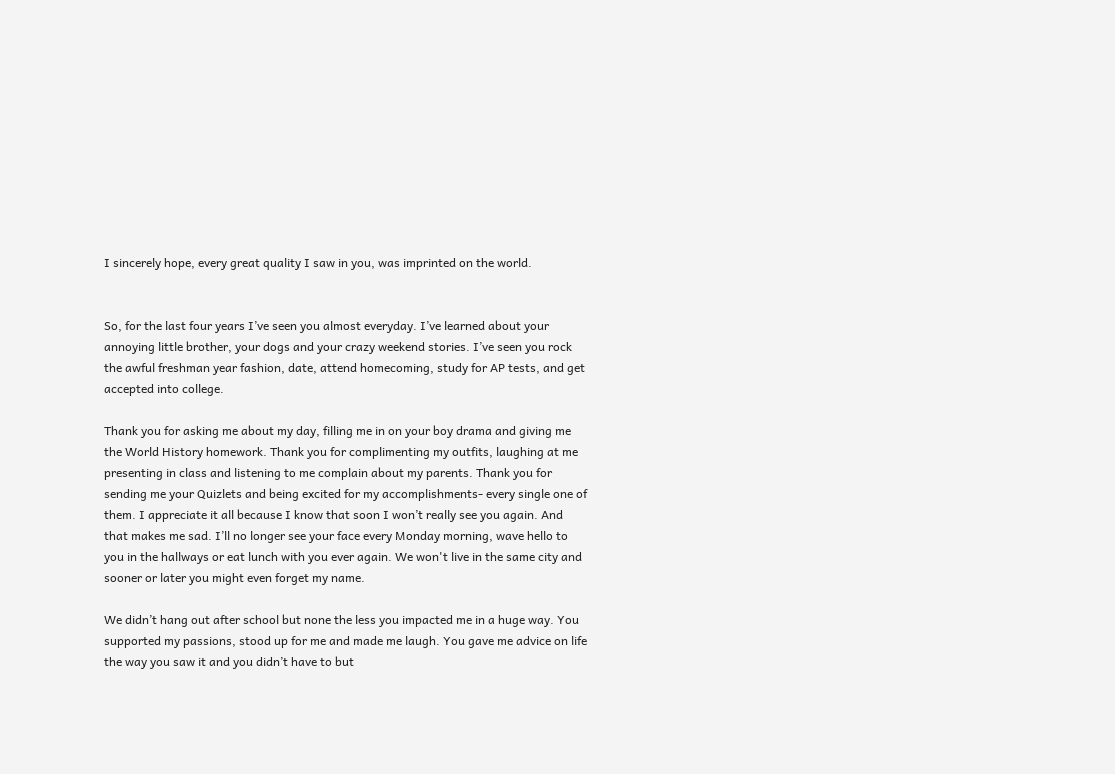I sincerely hope, every great quality I saw in you, was imprinted on the world.


So, for the last four years I’ve seen you almost everyday. I’ve learned about your annoying little brother, your dogs and your crazy weekend stories. I’ve seen you rock the awful freshman year fashion, date, attend homecoming, study for AP tests, and get accepted into college.

Thank you for asking me about my day, filling me in on your boy drama and giving me the World History homework. Thank you for complimenting my outfits, laughing at me presenting in class and listening to me complain about my parents. Thank you for sending me your Quizlets and being excited for my accomplishments- every single one of them. I appreciate it all because I know that soon I won’t really see you again. And that makes me sad. I’ll no longer see your face every Monday morning, wave hello to you in the hallways or eat lunch with you ever again. We won't live in the same city and sooner or later you might even forget my name.

We didn’t hang out after school but none the less you impacted me in a huge way. You supported my passions, stood up for me and made me laugh. You gave me advice on life the way you saw it and you didn’t have to but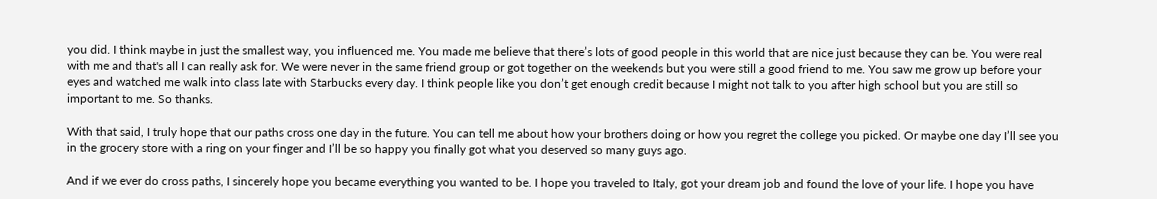you did. I think maybe in just the smallest way, you influenced me. You made me believe that there’s lots of good people in this world that are nice just because they can be. You were real with me and that's all I can really ask for. We were never in the same friend group or got together on the weekends but you were still a good friend to me. You saw me grow up before your eyes and watched me walk into class late with Starbucks every day. I think people like you don’t get enough credit because I might not talk to you after high school but you are still so important to me. So thanks.

With that said, I truly hope that our paths cross one day in the future. You can tell me about how your brothers doing or how you regret the college you picked. Or maybe one day I’ll see you in the grocery store with a ring on your finger and I’ll be so happy you finally got what you deserved so many guys ago.

And if we ever do cross paths, I sincerely hope you became everything you wanted to be. I hope you traveled to Italy, got your dream job and found the love of your life. I hope you have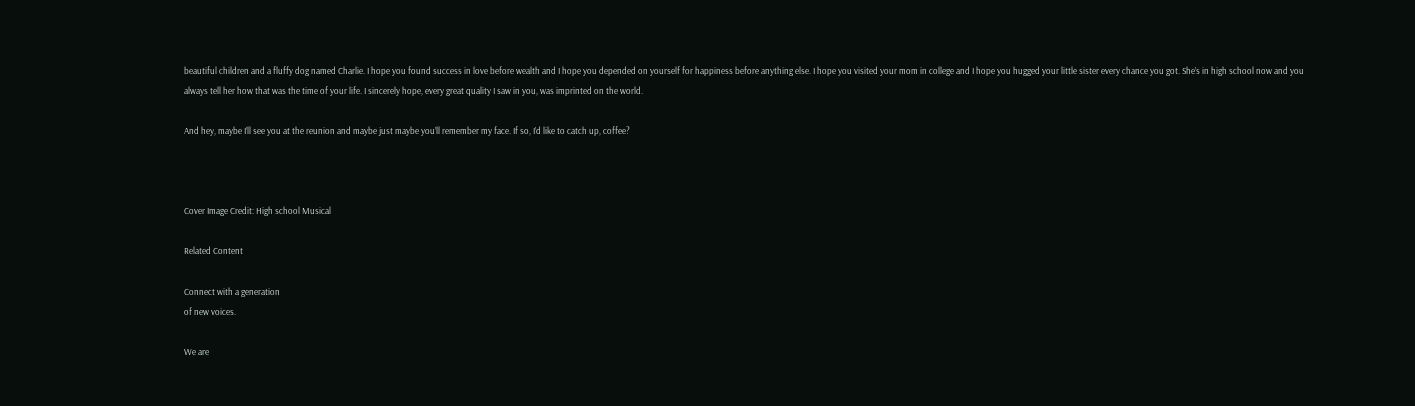beautiful children and a fluffy dog named Charlie. I hope you found success in love before wealth and I hope you depended on yourself for happiness before anything else. I hope you visited your mom in college and I hope you hugged your little sister every chance you got. She’s in high school now and you always tell her how that was the time of your life. I sincerely hope, every great quality I saw in you, was imprinted on the world.

And hey, maybe I’ll see you at the reunion and maybe just maybe you’ll remember my face. If so, I’d like to catch up, coffee?



Cover Image Credit: High school Musical

Related Content

Connect with a generation
of new voices.

We are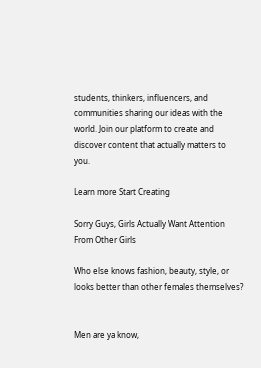students, thinkers, influencers, and communities sharing our ideas with the world. Join our platform to create and discover content that actually matters to you.

Learn more Start Creating

Sorry Guys, Girls Actually Want Attention From Other Girls

Who else knows fashion, beauty, style, or looks better than other females themselves?


Men are ya know,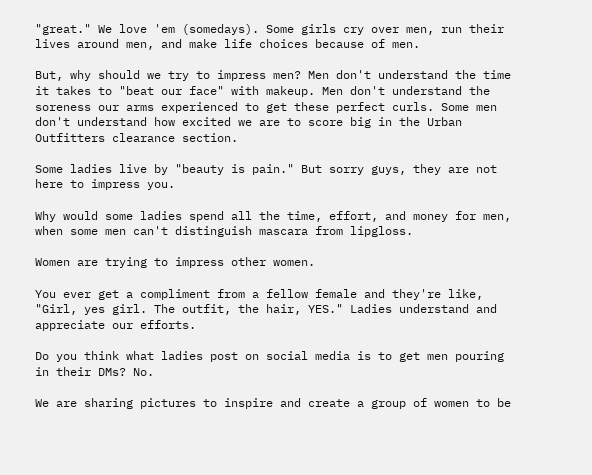"great." We love 'em (somedays). Some girls cry over men, run their lives around men, and make life choices because of men.

But, why should we try to impress men? Men don't understand the time it takes to "beat our face" with makeup. Men don't understand the soreness our arms experienced to get these perfect curls. Some men don't understand how excited we are to score big in the Urban Outfitters clearance section.

Some ladies live by "beauty is pain." But sorry guys, they are not here to impress you.

Why would some ladies spend all the time, effort, and money for men, when some men can't distinguish mascara from lipgloss.

Women are trying to impress other women.

You ever get a compliment from a fellow female and they're like, "Girl, yes girl. The outfit, the hair, YES." Ladies understand and appreciate our efforts.

Do you think what ladies post on social media is to get men pouring in their DMs? No.

We are sharing pictures to inspire and create a group of women to be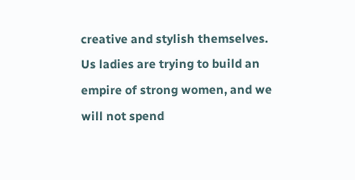creative and stylish themselves. Us ladies are trying to build an empire of strong women, and we will not spend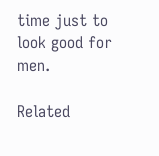time just to look good for men.

Related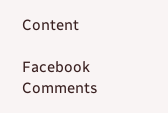Content

Facebook Comments